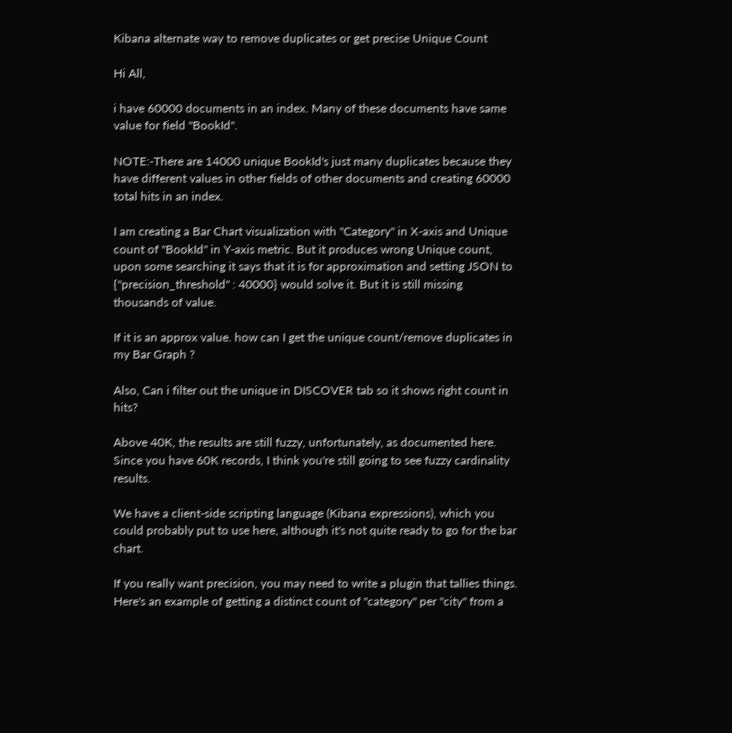Kibana alternate way to remove duplicates or get precise Unique Count

Hi All,

i have 60000 documents in an index. Many of these documents have same value for field "BookId".

NOTE:-There are 14000 unique BookId's just many duplicates because they have different values in other fields of other documents and creating 60000 total hits in an index.

I am creating a Bar Chart visualization with "Category" in X-axis and Unique count of "BookId" in Y-axis metric. But it produces wrong Unique count, upon some searching it says that it is for approximation and setting JSON to {"precision_threshold" : 40000} would solve it. But it is still missing thousands of value.

If it is an approx value. how can I get the unique count/remove duplicates in my Bar Graph ?

Also, Can i filter out the unique in DISCOVER tab so it shows right count in hits?

Above 40K, the results are still fuzzy, unfortunately, as documented here. Since you have 60K records, I think you're still going to see fuzzy cardinality results.

We have a client-side scripting language (Kibana expressions), which you could probably put to use here, although it's not quite ready to go for the bar chart.

If you really want precision, you may need to write a plugin that tallies things. Here's an example of getting a distinct count of "category" per "city" from a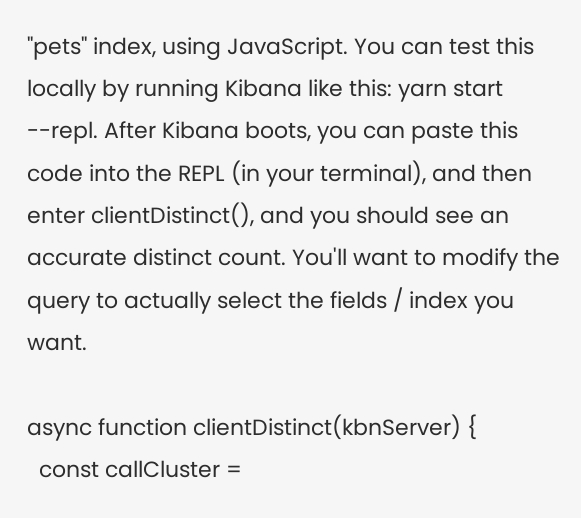"pets" index, using JavaScript. You can test this locally by running Kibana like this: yarn start --repl. After Kibana boots, you can paste this code into the REPL (in your terminal), and then enter clientDistinct(), and you should see an accurate distinct count. You'll want to modify the query to actually select the fields / index you want.

async function clientDistinct(kbnServer) {
  const callCluster =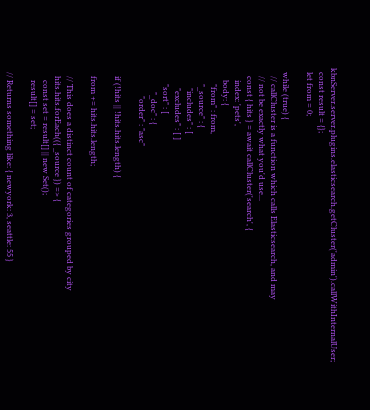kbnServer.server.plugins.elasticsearch.getCluster('admin').callWithInternalUser;
  const result = {};
  let from = 0;

  while (true) {
    // callCluster is a function which calls Elasticsearch, and may
    // not be exactly what you'd use...
    const { hits } = await callCluster('search', {
      index: 'pets',
      body: {
        "from" : from,
        "_source" : {
          "includes" : [
          "excludes" : [ ]
        "sort" : [
            "_doc" : {
              "order" : "asc"

    if (!hits || !hits.hits.length) {

    from += hits.hits.length;

    // This does a distinct count of categories grouped by city
    hits.hits.forEach(({ _source }) => {
      const set = result[] || new Set();
      result[] = set;

  // Returns something like: { newyork: 3, seattle: 55 }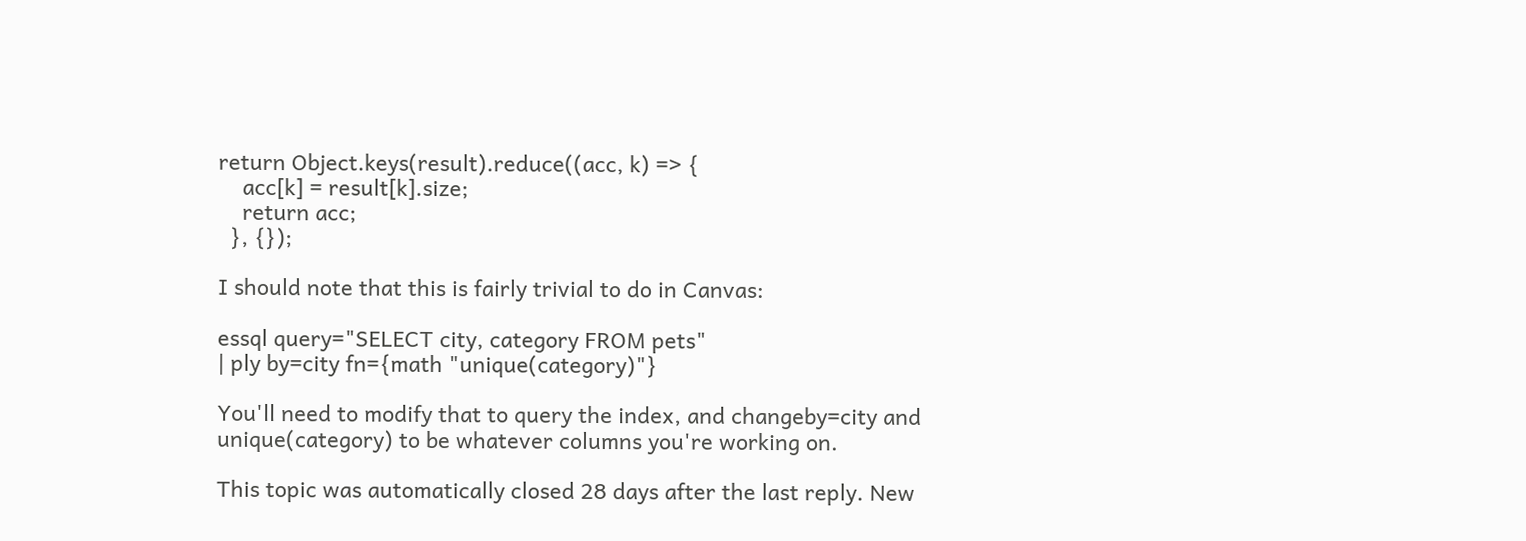return Object.keys(result).reduce((acc, k) => {
    acc[k] = result[k].size;
    return acc;
  }, {});

I should note that this is fairly trivial to do in Canvas:

essql query="SELECT city, category FROM pets"
| ply by=city fn={math "unique(category)"}

You'll need to modify that to query the index, and changeby=city and unique(category) to be whatever columns you're working on.

This topic was automatically closed 28 days after the last reply. New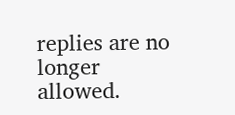replies are no longer allowed.